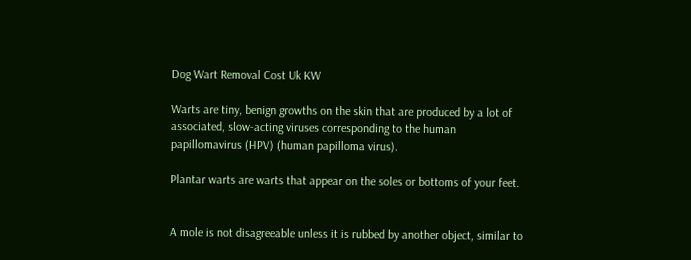Dog Wart Removal Cost Uk KW

Warts are tiny, benign growths on the skin that are produced by a lot of associated, slow-acting viruses corresponding to the human papillomavirus (HPV) (human papilloma virus).

Plantar warts are warts that appear on the soles or bottoms of your feet.


A mole is not disagreeable unless it is rubbed by another object, similar to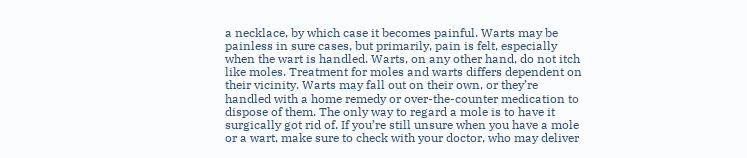a necklace, by which case it becomes painful. Warts may be painless in sure cases, but primarily, pain is felt, especially when the wart is handled. Warts, on any other hand, do not itch like moles. Treatment for moles and warts differs dependent on their vicinity. Warts may fall out on their own, or they’re handled with a home remedy or over-the-counter medication to dispose of them. The only way to regard a mole is to have it surgically got rid of. If you’re still unsure when you have a mole or a wart, make sure to check with your doctor, who may deliver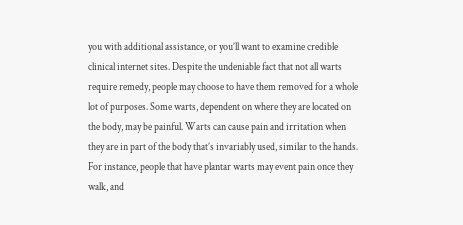you with additional assistance, or you’ll want to examine credible clinical internet sites. Despite the undeniable fact that not all warts require remedy, people may choose to have them removed for a whole lot of purposes. Some warts, dependent on where they are located on the body, may be painful. Warts can cause pain and irritation when they are in part of the body that’s invariably used, similar to the hands. For instance, people that have plantar warts may event pain once they walk, and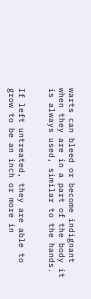warts can bleed or become indignant when they are in a part of the body it is always used, similar to the hands.


If left untreated, they are able to grow to be an inch or more in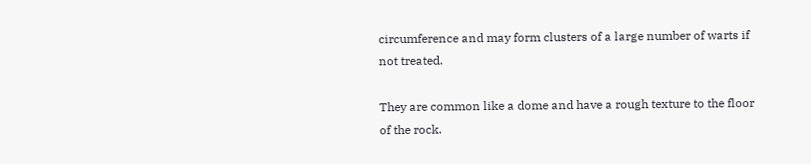circumference and may form clusters of a large number of warts if not treated.

They are common like a dome and have a rough texture to the floor of the rock.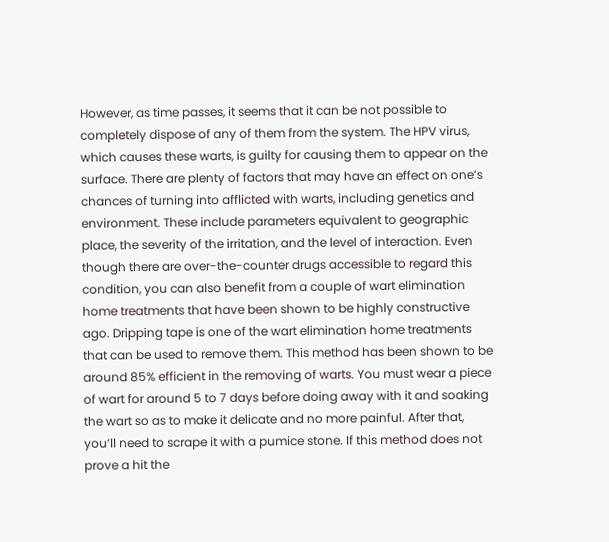However, as time passes, it seems that it can be not possible to completely dispose of any of them from the system. The HPV virus, which causes these warts, is guilty for causing them to appear on the surface. There are plenty of factors that may have an effect on one’s chances of turning into afflicted with warts, including genetics and environment. These include parameters equivalent to geographic place, the severity of the irritation, and the level of interaction. Even though there are over-the-counter drugs accessible to regard this condition, you can also benefit from a couple of wart elimination home treatments that have been shown to be highly constructive ago. Dripping tape is one of the wart elimination home treatments that can be used to remove them. This method has been shown to be around 85% efficient in the removing of warts. You must wear a piece of wart for around 5 to 7 days before doing away with it and soaking the wart so as to make it delicate and no more painful. After that, you’ll need to scrape it with a pumice stone. If this method does not prove a hit the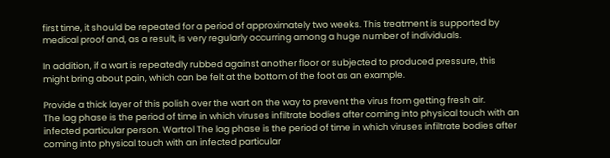first time, it should be repeated for a period of approximately two weeks. This treatment is supported by medical proof and, as a result, is very regularly occurring among a huge number of individuals.

In addition, if a wart is repeatedly rubbed against another floor or subjected to produced pressure, this might bring about pain, which can be felt at the bottom of the foot as an example.

Provide a thick layer of this polish over the wart on the way to prevent the virus from getting fresh air.
The lag phase is the period of time in which viruses infiltrate bodies after coming into physical touch with an infected particular person. Wartrol The lag phase is the period of time in which viruses infiltrate bodies after coming into physical touch with an infected particular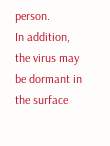person.
In addition, the virus may be dormant in the surface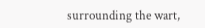surrounding the wart,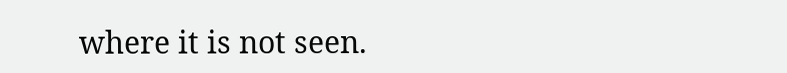where it is not seen.